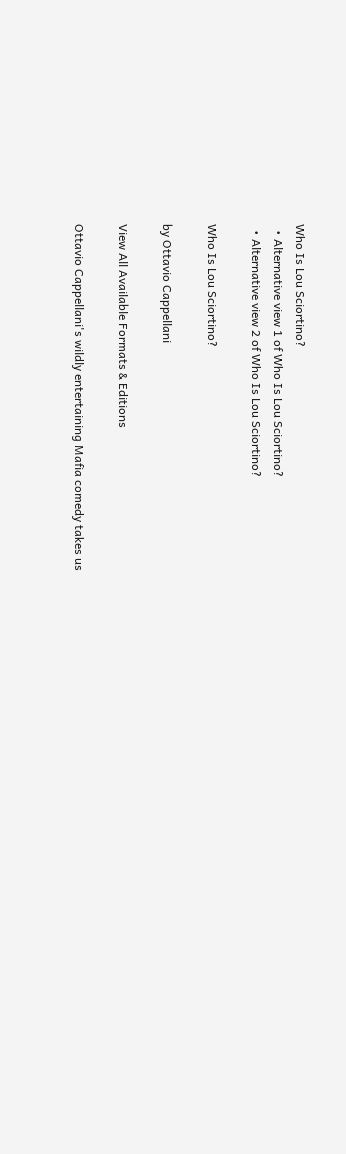Who Is Lou Sciortino?
  • Alternative view 1 of Who Is Lou Sciortino?
  • Alternative view 2 of Who Is Lou Sciortino?

Who Is Lou Sciortino?

by Ottavio Cappellani

View All Available Formats & Editions

Ottavio Cappellani's wildly entertaining Mafia comedy takes us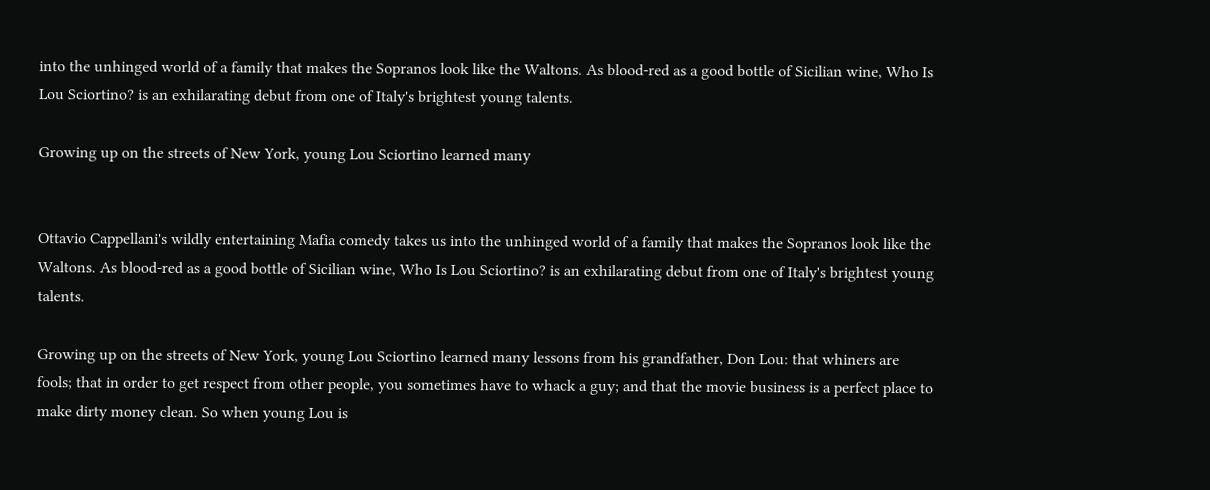into the unhinged world of a family that makes the Sopranos look like the Waltons. As blood-red as a good bottle of Sicilian wine, Who Is Lou Sciortino? is an exhilarating debut from one of Italy's brightest young talents.

Growing up on the streets of New York, young Lou Sciortino learned many


Ottavio Cappellani's wildly entertaining Mafia comedy takes us into the unhinged world of a family that makes the Sopranos look like the Waltons. As blood-red as a good bottle of Sicilian wine, Who Is Lou Sciortino? is an exhilarating debut from one of Italy's brightest young talents.

Growing up on the streets of New York, young Lou Sciortino learned many lessons from his grandfather, Don Lou: that whiners are fools; that in order to get respect from other people, you sometimes have to whack a guy; and that the movie business is a perfect place to make dirty money clean. So when young Lou is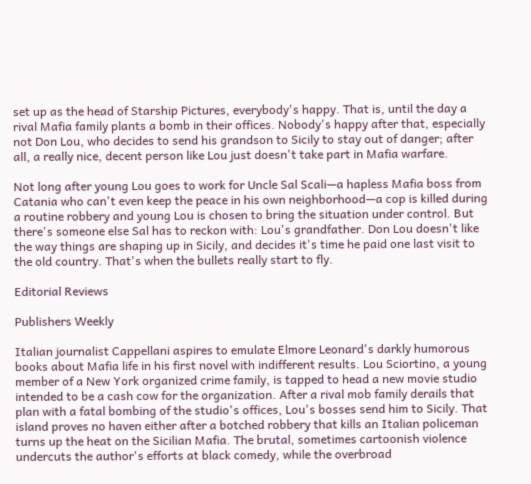set up as the head of Starship Pictures, everybody's happy. That is, until the day a rival Mafia family plants a bomb in their offices. Nobody's happy after that, especially not Don Lou, who decides to send his grandson to Sicily to stay out of danger; after all, a really nice, decent person like Lou just doesn't take part in Mafia warfare.

Not long after young Lou goes to work for Uncle Sal Scali—a hapless Mafia boss from Catania who can't even keep the peace in his own neighborhood—a cop is killed during a routine robbery and young Lou is chosen to bring the situation under control. But there's someone else Sal has to reckon with: Lou's grandfather. Don Lou doesn't like the way things are shaping up in Sicily, and decides it's time he paid one last visit to the old country. That's when the bullets really start to fly.

Editorial Reviews

Publishers Weekly

Italian journalist Cappellani aspires to emulate Elmore Leonard's darkly humorous books about Mafia life in his first novel with indifferent results. Lou Sciortino, a young member of a New York organized crime family, is tapped to head a new movie studio intended to be a cash cow for the organization. After a rival mob family derails that plan with a fatal bombing of the studio's offices, Lou's bosses send him to Sicily. That island proves no haven either after a botched robbery that kills an Italian policeman turns up the heat on the Sicilian Mafia. The brutal, sometimes cartoonish violence undercuts the author's efforts at black comedy, while the overbroad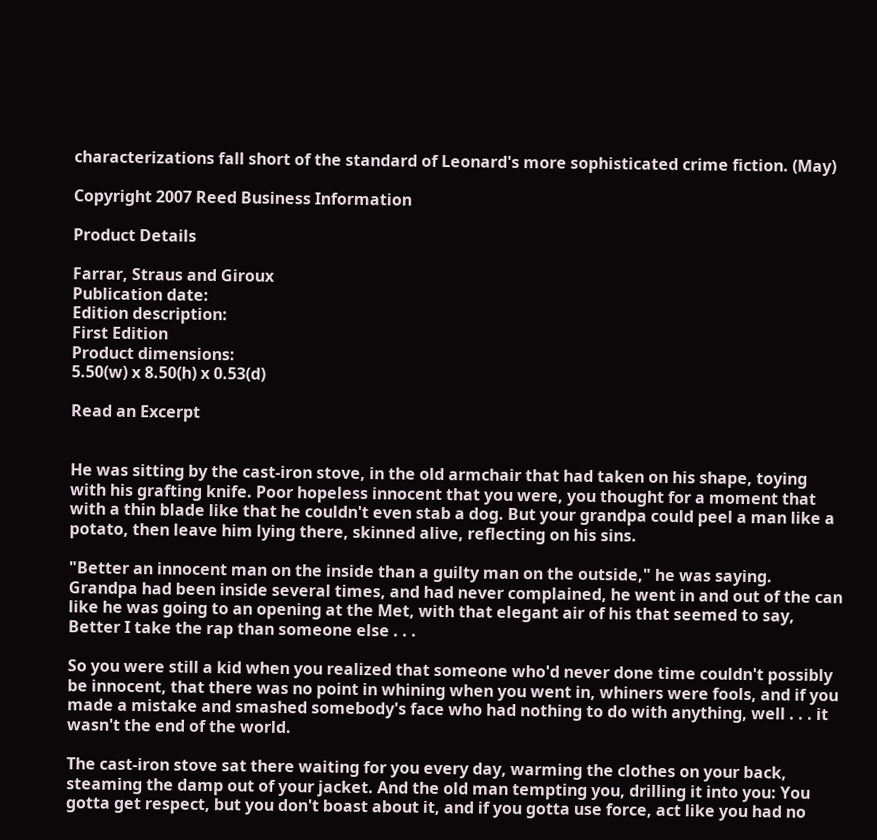characterizations fall short of the standard of Leonard's more sophisticated crime fiction. (May)

Copyright 2007 Reed Business Information

Product Details

Farrar, Straus and Giroux
Publication date:
Edition description:
First Edition
Product dimensions:
5.50(w) x 8.50(h) x 0.53(d)

Read an Excerpt


He was sitting by the cast-iron stove, in the old armchair that had taken on his shape, toying with his grafting knife. Poor hopeless innocent that you were, you thought for a moment that with a thin blade like that he couldn't even stab a dog. But your grandpa could peel a man like a potato, then leave him lying there, skinned alive, reflecting on his sins.

"Better an innocent man on the inside than a guilty man on the outside," he was saying. Grandpa had been inside several times, and had never complained, he went in and out of the can like he was going to an opening at the Met, with that elegant air of his that seemed to say, Better I take the rap than someone else . . .

So you were still a kid when you realized that someone who'd never done time couldn't possibly be innocent, that there was no point in whining when you went in, whiners were fools, and if you made a mistake and smashed somebody's face who had nothing to do with anything, well . . . it wasn't the end of the world.

The cast-iron stove sat there waiting for you every day, warming the clothes on your back, steaming the damp out of your jacket. And the old man tempting you, drilling it into you: You gotta get respect, but you don't boast about it, and if you gotta use force, act like you had no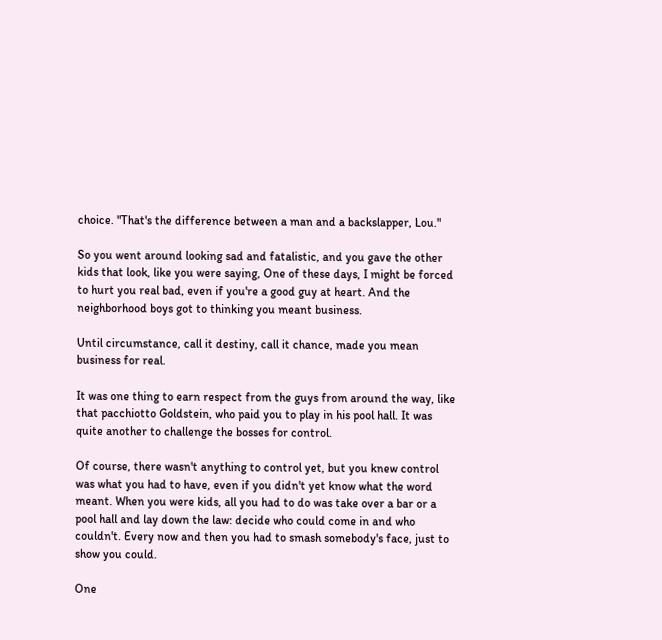choice. "That's the difference between a man and a backslapper, Lou."

So you went around looking sad and fatalistic, and you gave the other kids that look, like you were saying, One of these days, I might be forced to hurt you real bad, even if you're a good guy at heart. And the neighborhood boys got to thinking you meant business.

Until circumstance, call it destiny, call it chance, made you mean business for real.

It was one thing to earn respect from the guys from around the way, like that pacchiotto Goldstein, who paid you to play in his pool hall. It was quite another to challenge the bosses for control.

Of course, there wasn't anything to control yet, but you knew control was what you had to have, even if you didn't yet know what the word meant. When you were kids, all you had to do was take over a bar or a pool hall and lay down the law: decide who could come in and who couldn't. Every now and then you had to smash somebody's face, just to show you could.

One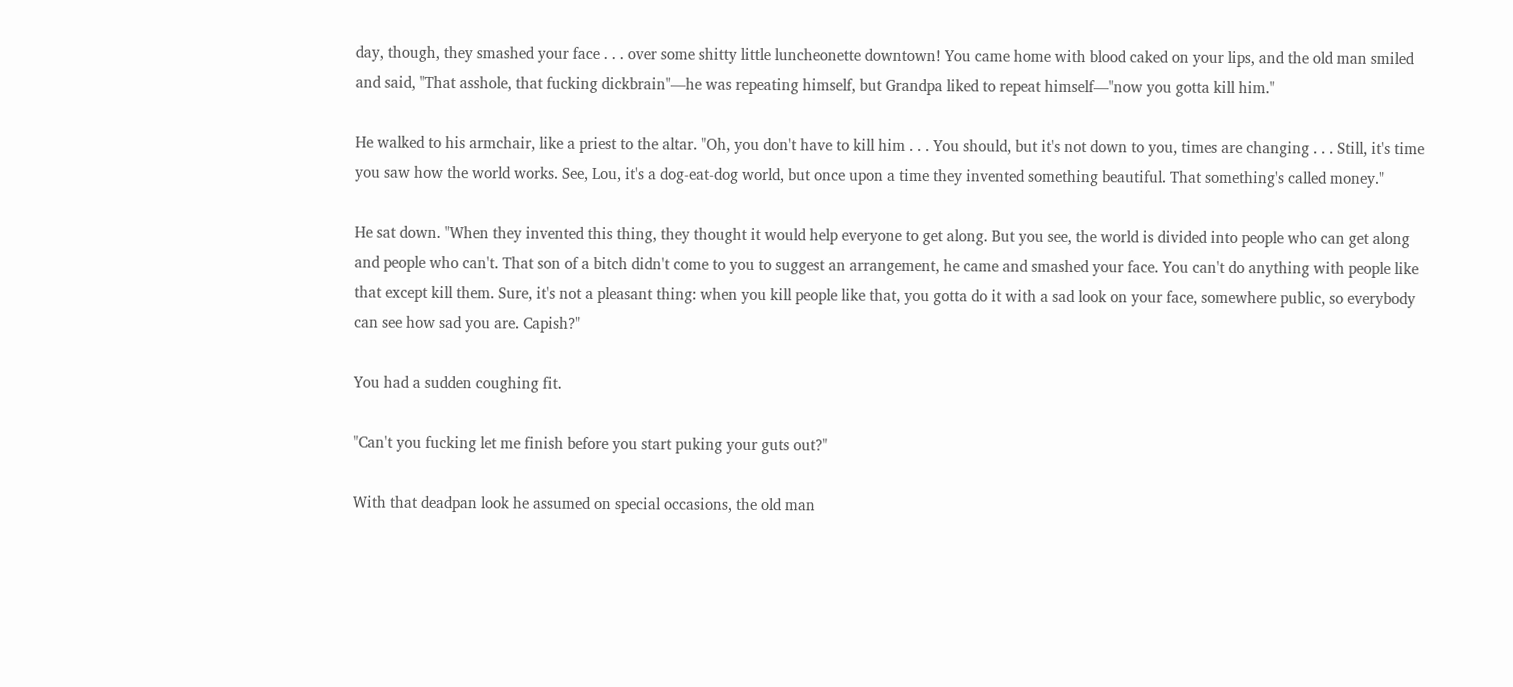day, though, they smashed your face . . . over some shitty little luncheonette downtown! You came home with blood caked on your lips, and the old man smiled and said, "That asshole, that fucking dickbrain"—he was repeating himself, but Grandpa liked to repeat himself—"now you gotta kill him."

He walked to his armchair, like a priest to the altar. "Oh, you don't have to kill him . . . You should, but it's not down to you, times are changing . . . Still, it's time you saw how the world works. See, Lou, it's a dog-eat-dog world, but once upon a time they invented something beautiful. That something's called money."

He sat down. "When they invented this thing, they thought it would help everyone to get along. But you see, the world is divided into people who can get along and people who can't. That son of a bitch didn't come to you to suggest an arrangement, he came and smashed your face. You can't do anything with people like that except kill them. Sure, it's not a pleasant thing: when you kill people like that, you gotta do it with a sad look on your face, somewhere public, so everybody can see how sad you are. Capish?"

You had a sudden coughing fit.

"Can't you fucking let me finish before you start puking your guts out?"

With that deadpan look he assumed on special occasions, the old man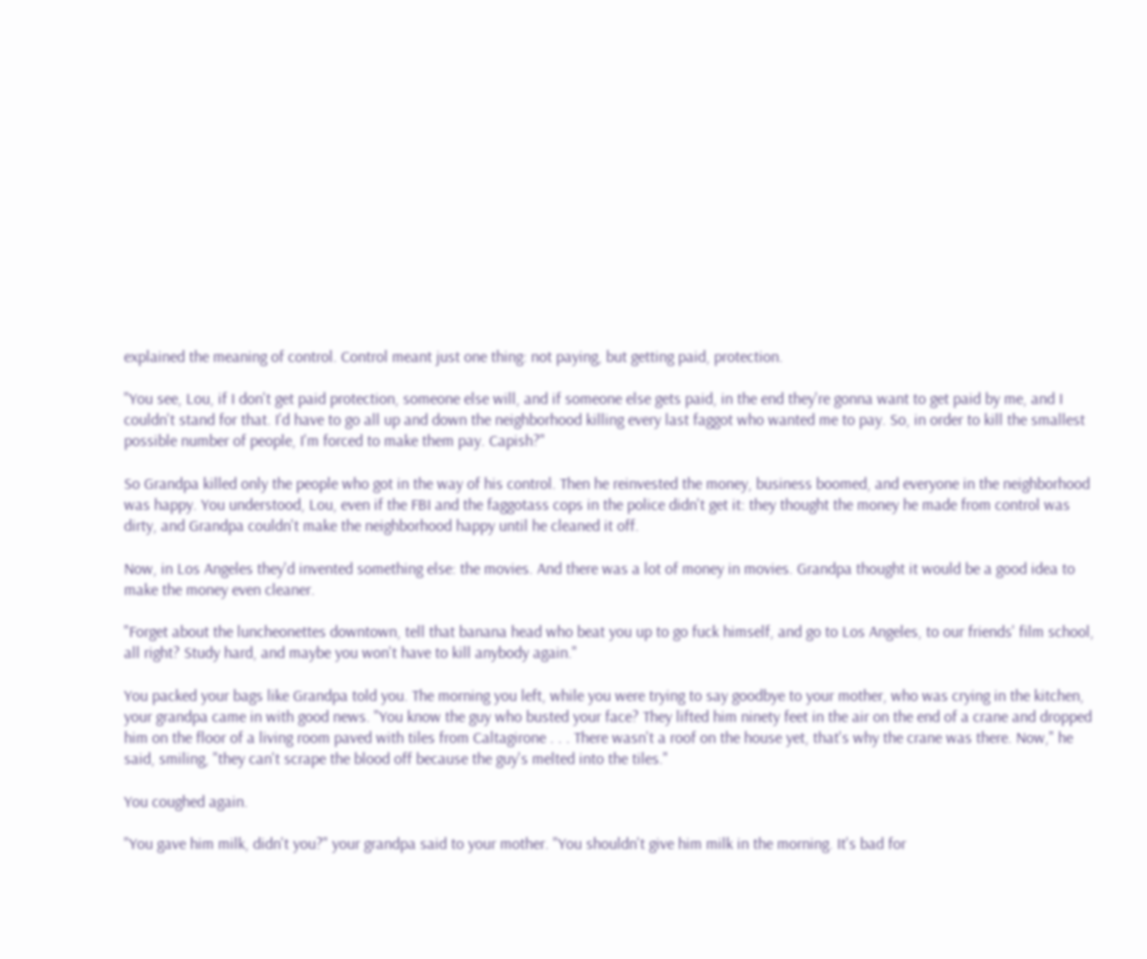explained the meaning of control. Control meant just one thing: not paying, but getting paid, protection.

"You see, Lou, if I don't get paid protection, someone else will, and if someone else gets paid, in the end they're gonna want to get paid by me, and I couldn't stand for that. I'd have to go all up and down the neighborhood killing every last faggot who wanted me to pay. So, in order to kill the smallest possible number of people, I'm forced to make them pay. Capish?"

So Grandpa killed only the people who got in the way of his control. Then he reinvested the money, business boomed, and everyone in the neighborhood was happy. You understood, Lou, even if the FBI and the faggotass cops in the police didn't get it: they thought the money he made from control was dirty, and Grandpa couldn't make the neighborhood happy until he cleaned it off.

Now, in Los Angeles they'd invented something else: the movies. And there was a lot of money in movies. Grandpa thought it would be a good idea to make the money even cleaner.

"Forget about the luncheonettes downtown, tell that banana head who beat you up to go fuck himself, and go to Los Angeles, to our friends' film school, all right? Study hard, and maybe you won't have to kill anybody again."

You packed your bags like Grandpa told you. The morning you left, while you were trying to say goodbye to your mother, who was crying in the kitchen, your grandpa came in with good news. "You know the guy who busted your face? They lifted him ninety feet in the air on the end of a crane and dropped him on the floor of a living room paved with tiles from Caltagirone . . . There wasn't a roof on the house yet, that's why the crane was there. Now," he said, smiling, "they can't scrape the blood off because the guy's melted into the tiles."

You coughed again.

"You gave him milk, didn't you?" your grandpa said to your mother. "You shouldn't give him milk in the morning. It's bad for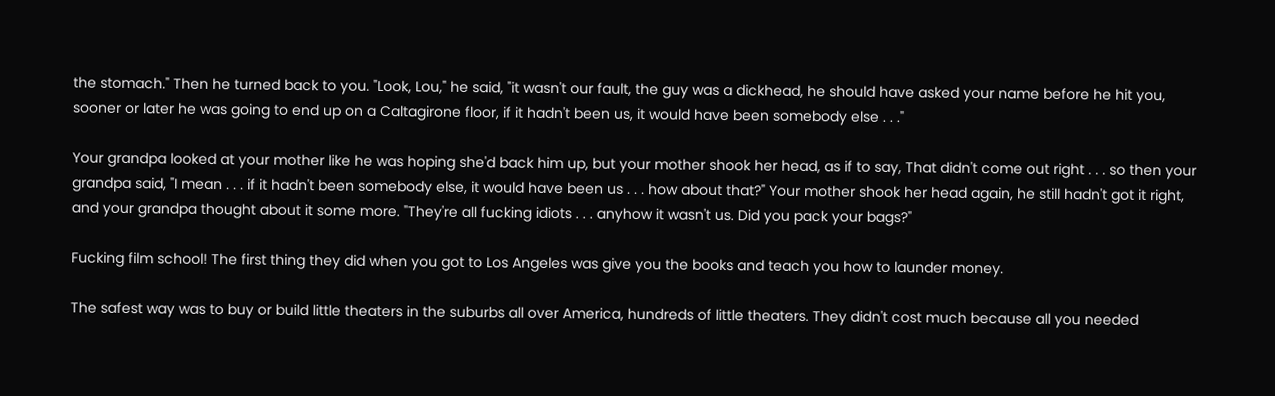the stomach." Then he turned back to you. "Look, Lou," he said, "it wasn't our fault, the guy was a dickhead, he should have asked your name before he hit you, sooner or later he was going to end up on a Caltagirone floor, if it hadn't been us, it would have been somebody else . . ."

Your grandpa looked at your mother like he was hoping she'd back him up, but your mother shook her head, as if to say, That didn't come out right . . . so then your grandpa said, "I mean . . . if it hadn't been somebody else, it would have been us . . . how about that?" Your mother shook her head again, he still hadn't got it right, and your grandpa thought about it some more. "They're all fucking idiots . . . anyhow it wasn't us. Did you pack your bags?"

Fucking film school! The first thing they did when you got to Los Angeles was give you the books and teach you how to launder money.

The safest way was to buy or build little theaters in the suburbs all over America, hundreds of little theaters. They didn't cost much because all you needed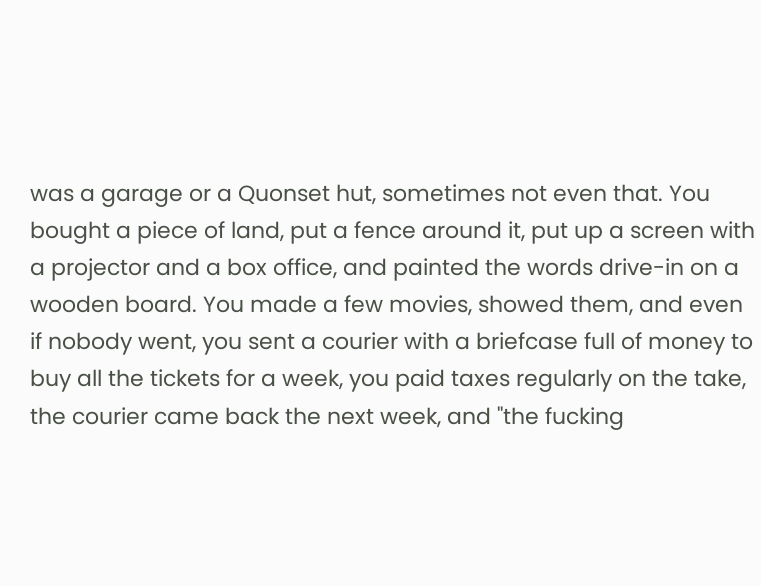was a garage or a Quonset hut, sometimes not even that. You bought a piece of land, put a fence around it, put up a screen with a projector and a box office, and painted the words drive-in on a wooden board. You made a few movies, showed them, and even if nobody went, you sent a courier with a briefcase full of money to buy all the tickets for a week, you paid taxes regularly on the take, the courier came back the next week, and "the fucking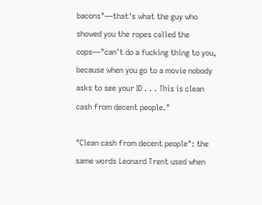bacons"—that's what the guy who showed you the ropes called the cops—"can't do a fucking thing to you, because when you go to a movie nobody asks to see your ID . . . This is clean cash from decent people."

"Clean cash from decent people": the same words Leonard Trent used when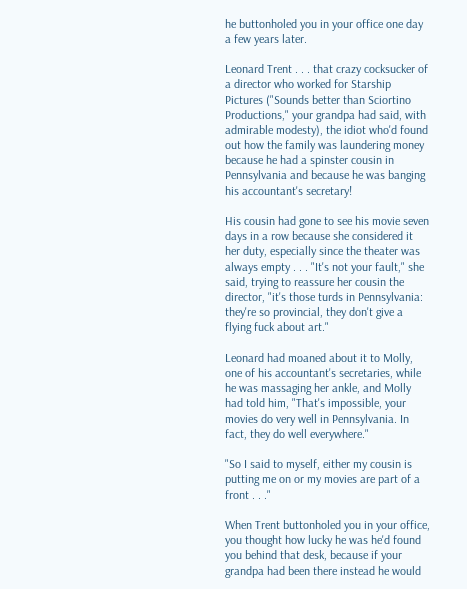he buttonholed you in your office one day a few years later.

Leonard Trent . . . that crazy cocksucker of a director who worked for Starship Pictures ("Sounds better than Sciortino Productions," your grandpa had said, with admirable modesty), the idiot who'd found out how the family was laundering money because he had a spinster cousin in Pennsylvania and because he was banging his accountant's secretary!

His cousin had gone to see his movie seven days in a row because she considered it her duty, especially since the theater was always empty . . . "It's not your fault," she said, trying to reassure her cousin the director, "it's those turds in Pennsylvania: they're so provincial, they don't give a flying fuck about art."

Leonard had moaned about it to Molly, one of his accountant's secretaries, while he was massaging her ankle, and Molly had told him, "That's impossible, your movies do very well in Pennsylvania. In fact, they do well everywhere."

"So I said to myself, either my cousin is putting me on or my movies are part of a front . . ."

When Trent buttonholed you in your office, you thought how lucky he was he'd found you behind that desk, because if your grandpa had been there instead he would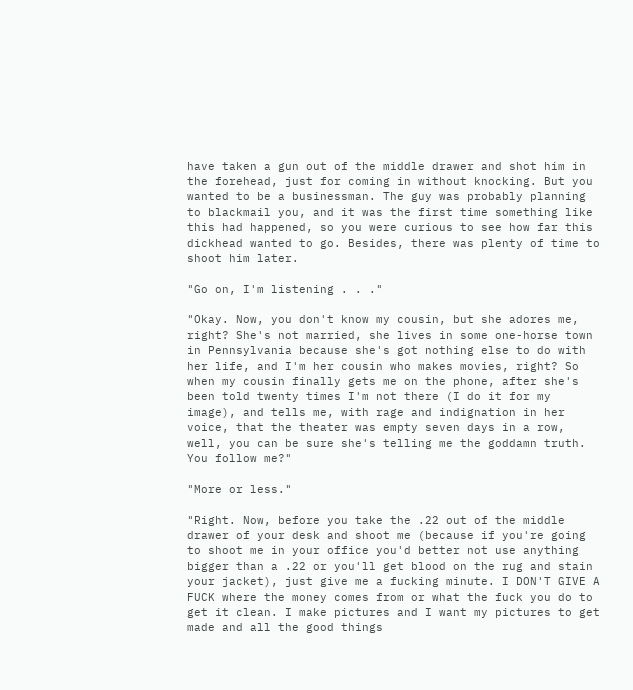have taken a gun out of the middle drawer and shot him in the forehead, just for coming in without knocking. But you wanted to be a businessman. The guy was probably planning to blackmail you, and it was the first time something like this had happened, so you were curious to see how far this dickhead wanted to go. Besides, there was plenty of time to shoot him later.

"Go on, I'm listening . . ."

"Okay. Now, you don't know my cousin, but she adores me, right? She's not married, she lives in some one-horse town in Pennsylvania because she's got nothing else to do with her life, and I'm her cousin who makes movies, right? So when my cousin finally gets me on the phone, after she's been told twenty times I'm not there (I do it for my image), and tells me, with rage and indignation in her voice, that the theater was empty seven days in a row, well, you can be sure she's telling me the goddamn truth. You follow me?"

"More or less."

"Right. Now, before you take the .22 out of the middle drawer of your desk and shoot me (because if you're going to shoot me in your office you'd better not use anything bigger than a .22 or you'll get blood on the rug and stain your jacket), just give me a fucking minute. I DON'T GIVE A FUCK where the money comes from or what the fuck you do to get it clean. I make pictures and I want my pictures to get made and all the good things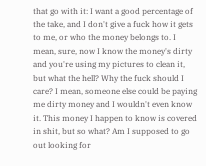that go with it: I want a good percentage of the take, and I don't give a fuck how it gets to me, or who the money belongs to. I mean, sure, now I know the money's dirty and you're using my pictures to clean it, but what the hell? Why the fuck should I care? I mean, someone else could be paying me dirty money and I wouldn't even know it. This money I happen to know is covered in shit, but so what? Am I supposed to go out looking for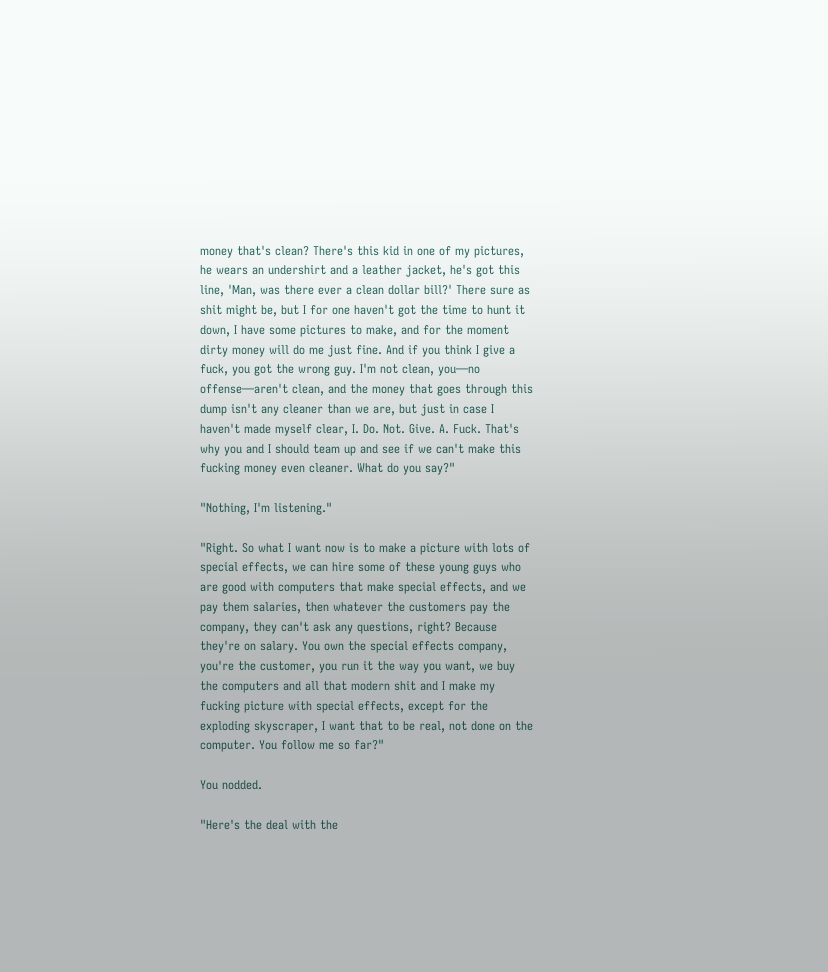money that's clean? There's this kid in one of my pictures, he wears an undershirt and a leather jacket, he's got this line, 'Man, was there ever a clean dollar bill?' There sure as shit might be, but I for one haven't got the time to hunt it down, I have some pictures to make, and for the moment dirty money will do me just fine. And if you think I give a fuck, you got the wrong guy. I'm not clean, you—no offense—aren't clean, and the money that goes through this dump isn't any cleaner than we are, but just in case I haven't made myself clear, I. Do. Not. Give. A. Fuck. That's why you and I should team up and see if we can't make this fucking money even cleaner. What do you say?"

"Nothing, I'm listening."

"Right. So what I want now is to make a picture with lots of special effects, we can hire some of these young guys who are good with computers that make special effects, and we pay them salaries, then whatever the customers pay the company, they can't ask any questions, right? Because they're on salary. You own the special effects company, you're the customer, you run it the way you want, we buy the computers and all that modern shit and I make my fucking picture with special effects, except for the exploding skyscraper, I want that to be real, not done on the computer. You follow me so far?"

You nodded.

"Here's the deal with the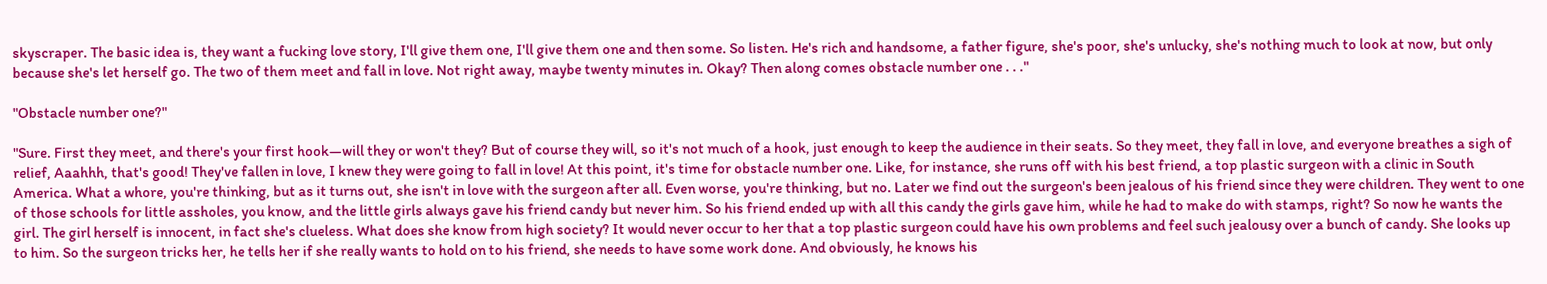skyscraper. The basic idea is, they want a fucking love story, I'll give them one, I'll give them one and then some. So listen. He's rich and handsome, a father figure, she's poor, she's unlucky, she's nothing much to look at now, but only because she's let herself go. The two of them meet and fall in love. Not right away, maybe twenty minutes in. Okay? Then along comes obstacle number one . . ."

"Obstacle number one?"

"Sure. First they meet, and there's your first hook—will they or won't they? But of course they will, so it's not much of a hook, just enough to keep the audience in their seats. So they meet, they fall in love, and everyone breathes a sigh of relief, Aaahhh, that's good! They've fallen in love, I knew they were going to fall in love! At this point, it's time for obstacle number one. Like, for instance, she runs off with his best friend, a top plastic surgeon with a clinic in South America. What a whore, you're thinking, but as it turns out, she isn't in love with the surgeon after all. Even worse, you're thinking, but no. Later we find out the surgeon's been jealous of his friend since they were children. They went to one of those schools for little assholes, you know, and the little girls always gave his friend candy but never him. So his friend ended up with all this candy the girls gave him, while he had to make do with stamps, right? So now he wants the girl. The girl herself is innocent, in fact she's clueless. What does she know from high society? It would never occur to her that a top plastic surgeon could have his own problems and feel such jealousy over a bunch of candy. She looks up to him. So the surgeon tricks her, he tells her if she really wants to hold on to his friend, she needs to have some work done. And obviously, he knows his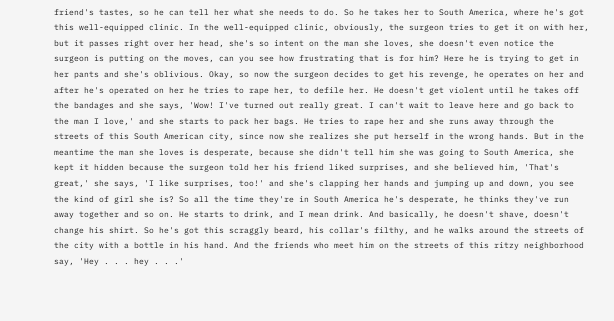friend's tastes, so he can tell her what she needs to do. So he takes her to South America, where he's got this well-equipped clinic. In the well-equipped clinic, obviously, the surgeon tries to get it on with her, but it passes right over her head, she's so intent on the man she loves, she doesn't even notice the surgeon is putting on the moves, can you see how frustrating that is for him? Here he is trying to get in her pants and she's oblivious. Okay, so now the surgeon decides to get his revenge, he operates on her and after he's operated on her he tries to rape her, to defile her. He doesn't get violent until he takes off the bandages and she says, 'Wow! I've turned out really great. I can't wait to leave here and go back to the man I love,' and she starts to pack her bags. He tries to rape her and she runs away through the streets of this South American city, since now she realizes she put herself in the wrong hands. But in the meantime the man she loves is desperate, because she didn't tell him she was going to South America, she kept it hidden because the surgeon told her his friend liked surprises, and she believed him, 'That's great,' she says, 'I like surprises, too!' and she's clapping her hands and jumping up and down, you see the kind of girl she is? So all the time they're in South America he's desperate, he thinks they've run away together and so on. He starts to drink, and I mean drink. And basically, he doesn't shave, doesn't change his shirt. So he's got this scraggly beard, his collar's filthy, and he walks around the streets of the city with a bottle in his hand. And the friends who meet him on the streets of this ritzy neighborhood say, 'Hey . . . hey . . .'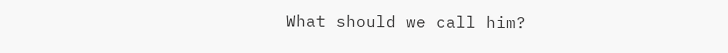What should we call him?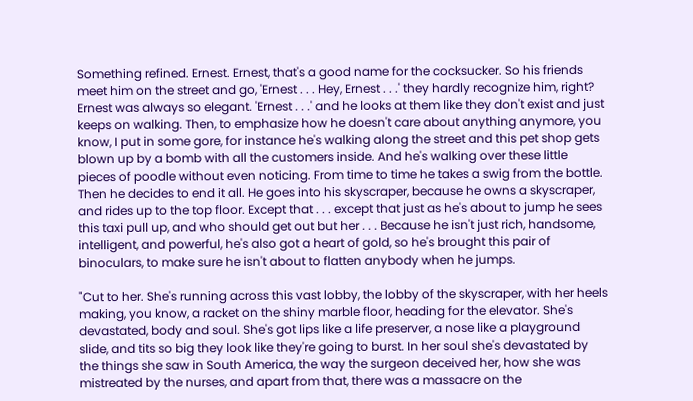Something refined. Ernest. Ernest, that's a good name for the cocksucker. So his friends meet him on the street and go, 'Ernest . . . Hey, Ernest . . .' they hardly recognize him, right? Ernest was always so elegant. 'Ernest . . .' and he looks at them like they don't exist and just keeps on walking. Then, to emphasize how he doesn't care about anything anymore, you know, I put in some gore, for instance he's walking along the street and this pet shop gets blown up by a bomb with all the customers inside. And he's walking over these little pieces of poodle without even noticing. From time to time he takes a swig from the bottle. Then he decides to end it all. He goes into his skyscraper, because he owns a skyscraper, and rides up to the top floor. Except that . . . except that just as he's about to jump he sees this taxi pull up, and who should get out but her . . . Because he isn't just rich, handsome, intelligent, and powerful, he's also got a heart of gold, so he's brought this pair of binoculars, to make sure he isn't about to flatten anybody when he jumps.

"Cut to her. She's running across this vast lobby, the lobby of the skyscraper, with her heels making, you know, a racket on the shiny marble floor, heading for the elevator. She's devastated, body and soul. She's got lips like a life preserver, a nose like a playground slide, and tits so big they look like they're going to burst. In her soul she's devastated by the things she saw in South America, the way the surgeon deceived her, how she was mistreated by the nurses, and apart from that, there was a massacre on the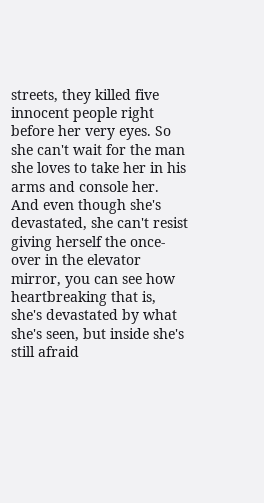streets, they killed five innocent people right before her very eyes. So she can't wait for the man she loves to take her in his arms and console her. And even though she's devastated, she can't resist giving herself the once-over in the elevator mirror, you can see how heartbreaking that is, she's devastated by what she's seen, but inside she's still afraid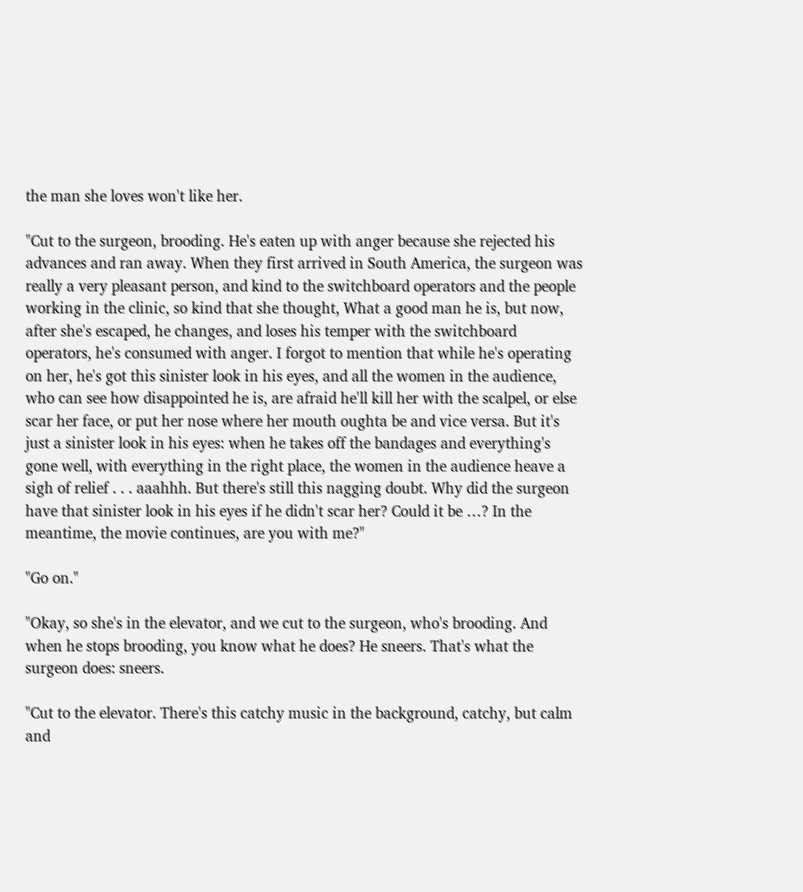the man she loves won't like her.

"Cut to the surgeon, brooding. He's eaten up with anger because she rejected his advances and ran away. When they first arrived in South America, the surgeon was really a very pleasant person, and kind to the switchboard operators and the people working in the clinic, so kind that she thought, What a good man he is, but now, after she's escaped, he changes, and loses his temper with the switchboard operators, he's consumed with anger. I forgot to mention that while he's operating on her, he's got this sinister look in his eyes, and all the women in the audience, who can see how disappointed he is, are afraid he'll kill her with the scalpel, or else scar her face, or put her nose where her mouth oughta be and vice versa. But it's just a sinister look in his eyes: when he takes off the bandages and everything's gone well, with everything in the right place, the women in the audience heave a sigh of relief . . . aaahhh. But there's still this nagging doubt. Why did the surgeon have that sinister look in his eyes if he didn't scar her? Could it be …? In the meantime, the movie continues, are you with me?"

"Go on."

"Okay, so she's in the elevator, and we cut to the surgeon, who's brooding. And when he stops brooding, you know what he does? He sneers. That's what the surgeon does: sneers.

"Cut to the elevator. There's this catchy music in the background, catchy, but calm and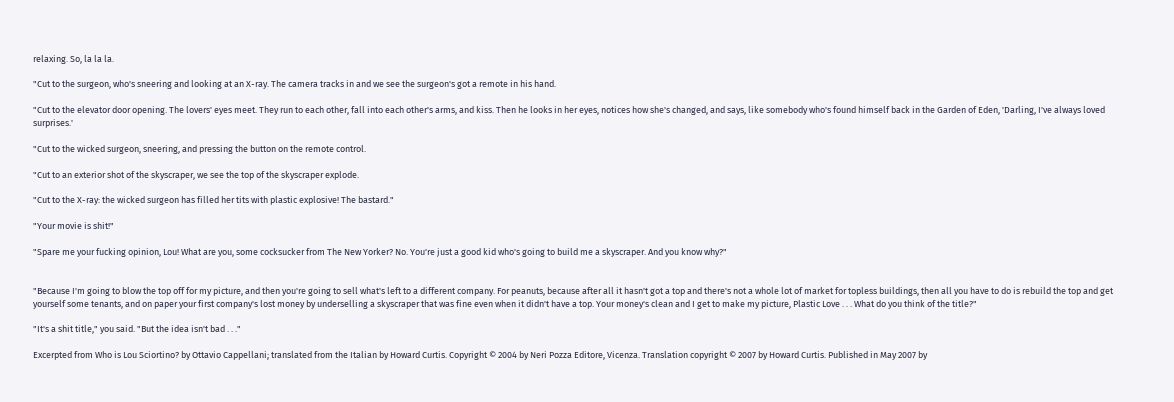relaxing. So, la la la.

"Cut to the surgeon, who's sneering and looking at an X-ray. The camera tracks in and we see the surgeon's got a remote in his hand.

"Cut to the elevator door opening. The lovers' eyes meet. They run to each other, fall into each other's arms, and kiss. Then he looks in her eyes, notices how she's changed, and says, like somebody who's found himself back in the Garden of Eden, 'Darling, I've always loved surprises.'

"Cut to the wicked surgeon, sneering, and pressing the button on the remote control.

"Cut to an exterior shot of the skyscraper, we see the top of the skyscraper explode.

"Cut to the X-ray: the wicked surgeon has filled her tits with plastic explosive! The bastard."

"Your movie is shit!"

"Spare me your fucking opinion, Lou! What are you, some cocksucker from The New Yorker? No. You're just a good kid who's going to build me a skyscraper. And you know why?"


"Because I'm going to blow the top off for my picture, and then you're going to sell what's left to a different company. For peanuts, because after all it hasn't got a top and there's not a whole lot of market for topless buildings, then all you have to do is rebuild the top and get yourself some tenants, and on paper your first company's lost money by underselling a skyscraper that was fine even when it didn't have a top. Your money's clean and I get to make my picture, Plastic Love . . . What do you think of the title?"

"It's a shit title," you said. "But the idea isn't bad . . ."

Excerpted from Who is Lou Sciortino? by Ottavio Cappellani; translated from the Italian by Howard Curtis. Copyright © 2004 by Neri Pozza Editore, Vicenza. Translation copyright © 2007 by Howard Curtis. Published in May 2007 by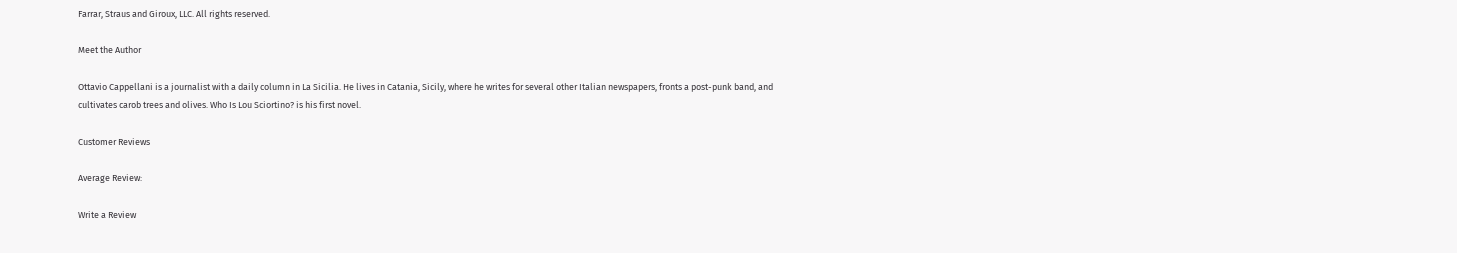Farrar, Straus and Giroux, LLC. All rights reserved.

Meet the Author

Ottavio Cappellani is a journalist with a daily column in La Sicilia. He lives in Catania, Sicily, where he writes for several other Italian newspapers, fronts a post-punk band, and cultivates carob trees and olives. Who Is Lou Sciortino? is his first novel.

Customer Reviews

Average Review:

Write a Review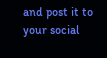and post it to your social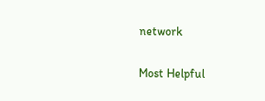network


Most Helpful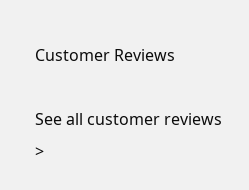Customer Reviews

See all customer reviews >